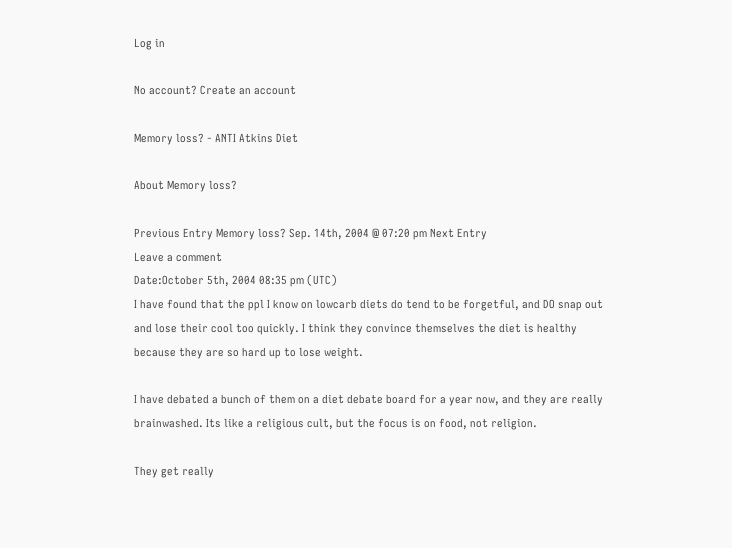Log in

No account? Create an account

Memory loss? - ANTI Atkins Diet

About Memory loss?

Previous Entry Memory loss? Sep. 14th, 2004 @ 07:20 pm Next Entry
Leave a comment
Date:October 5th, 2004 08:35 pm (UTC)
I have found that the ppl I know on lowcarb diets do tend to be forgetful, and DO snap out and lose their cool too quickly. I think they convince themselves the diet is healthy because they are so hard up to lose weight.

I have debated a bunch of them on a diet debate board for a year now, and they are really brainwashed. Its like a religious cult, but the focus is on food, not religion.

They get really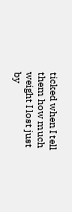ticked when I tell them how much weight I lost just by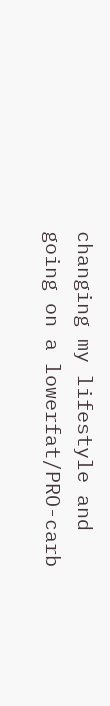changing my lifestyle and going on a lowerfat/PRO-carb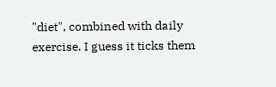"diet", combined with daily exercise. I guess it ticks them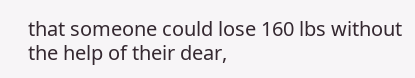that someone could lose 160 lbs without the help of their dear,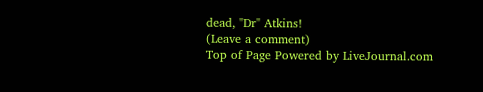dead, "Dr" Atkins!
(Leave a comment)
Top of Page Powered by LiveJournal.com